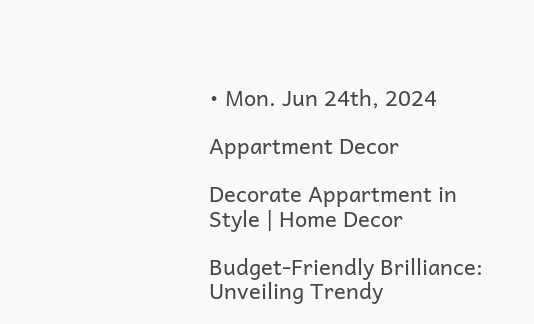• Mon. Jun 24th, 2024

Appartment Decor

Decorate Appartment in Style | Home Decor

Budget-Friendly Brilliance: Unveiling Trendy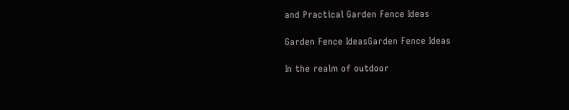and Practical Garden Fence Ideas

Garden Fence IdeasGarden Fence Ideas

In the realm of outdoor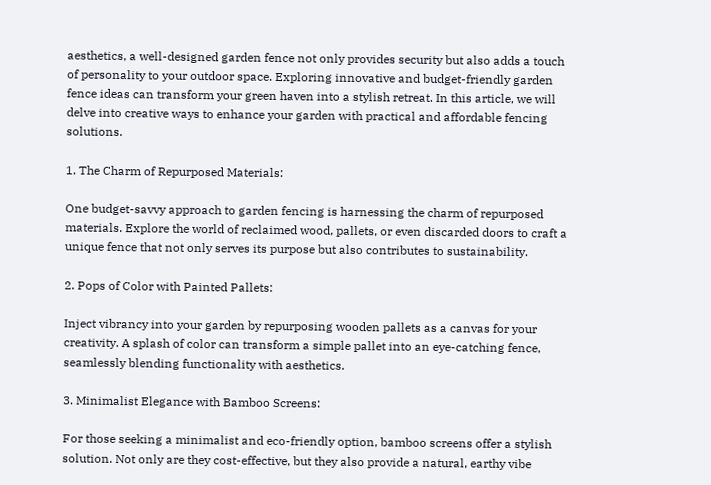aesthetics, a well-designed garden fence not only provides security but also adds a touch of personality to your outdoor space. Exploring innovative and budget-friendly garden fence ideas can transform your green haven into a stylish retreat. In this article, we will delve into creative ways to enhance your garden with practical and affordable fencing solutions.

1. The Charm of Repurposed Materials:

One budget-savvy approach to garden fencing is harnessing the charm of repurposed materials. Explore the world of reclaimed wood, pallets, or even discarded doors to craft a unique fence that not only serves its purpose but also contributes to sustainability.

2. Pops of Color with Painted Pallets:

Inject vibrancy into your garden by repurposing wooden pallets as a canvas for your creativity. A splash of color can transform a simple pallet into an eye-catching fence, seamlessly blending functionality with aesthetics.

3. Minimalist Elegance with Bamboo Screens:

For those seeking a minimalist and eco-friendly option, bamboo screens offer a stylish solution. Not only are they cost-effective, but they also provide a natural, earthy vibe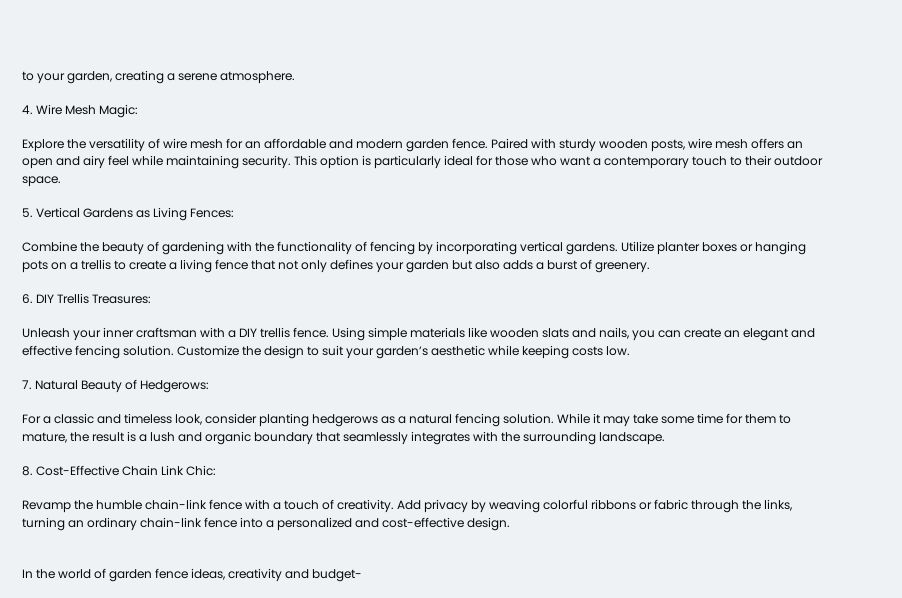to your garden, creating a serene atmosphere.

4. Wire Mesh Magic:

Explore the versatility of wire mesh for an affordable and modern garden fence. Paired with sturdy wooden posts, wire mesh offers an open and airy feel while maintaining security. This option is particularly ideal for those who want a contemporary touch to their outdoor space.

5. Vertical Gardens as Living Fences:

Combine the beauty of gardening with the functionality of fencing by incorporating vertical gardens. Utilize planter boxes or hanging pots on a trellis to create a living fence that not only defines your garden but also adds a burst of greenery.

6. DIY Trellis Treasures:

Unleash your inner craftsman with a DIY trellis fence. Using simple materials like wooden slats and nails, you can create an elegant and effective fencing solution. Customize the design to suit your garden’s aesthetic while keeping costs low.

7. Natural Beauty of Hedgerows:

For a classic and timeless look, consider planting hedgerows as a natural fencing solution. While it may take some time for them to mature, the result is a lush and organic boundary that seamlessly integrates with the surrounding landscape.

8. Cost-Effective Chain Link Chic:

Revamp the humble chain-link fence with a touch of creativity. Add privacy by weaving colorful ribbons or fabric through the links, turning an ordinary chain-link fence into a personalized and cost-effective design.


In the world of garden fence ideas, creativity and budget-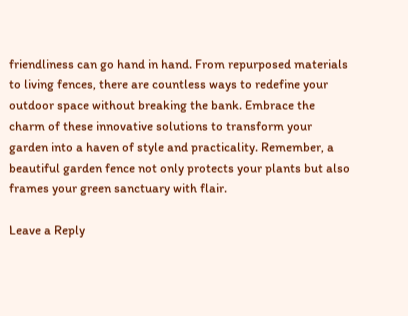friendliness can go hand in hand. From repurposed materials to living fences, there are countless ways to redefine your outdoor space without breaking the bank. Embrace the charm of these innovative solutions to transform your garden into a haven of style and practicality. Remember, a beautiful garden fence not only protects your plants but also frames your green sanctuary with flair.

Leave a Reply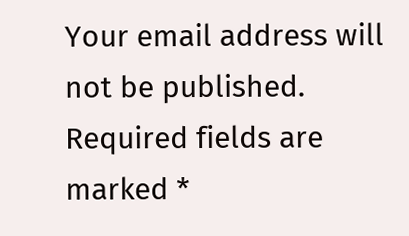Your email address will not be published. Required fields are marked *